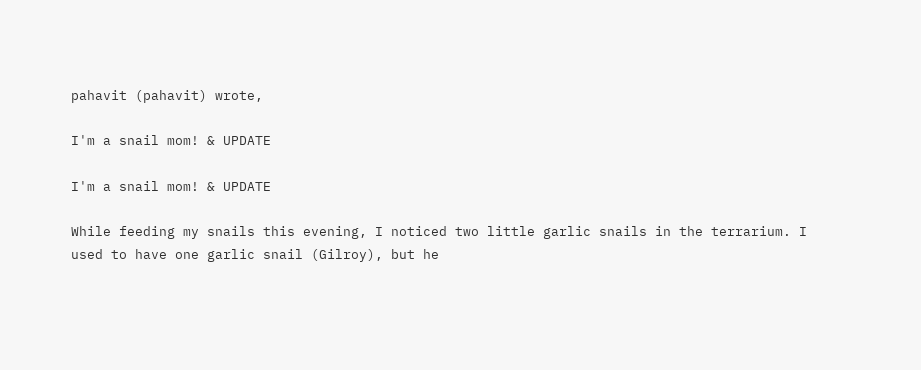pahavit (pahavit) wrote,

I'm a snail mom! & UPDATE

I'm a snail mom! & UPDATE

While feeding my snails this evening, I noticed two little garlic snails in the terrarium. I used to have one garlic snail (Gilroy), but he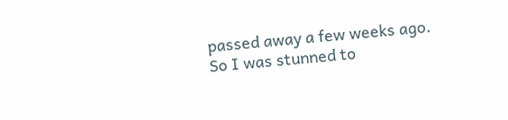passed away a few weeks ago. So I was stunned to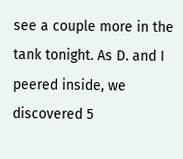see a couple more in the tank tonight. As D. and I peered inside, we discovered 5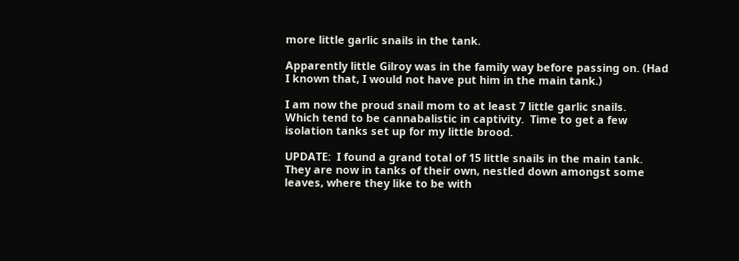more little garlic snails in the tank.

Apparently little Gilroy was in the family way before passing on. (Had I known that, I would not have put him in the main tank.)

I am now the proud snail mom to at least 7 little garlic snails.
Which tend to be cannabalistic in captivity.  Time to get a few isolation tanks set up for my little brood.

UPDATE:  I found a grand total of 15 little snails in the main tank.  They are now in tanks of their own, nestled down amongst some leaves, where they like to be with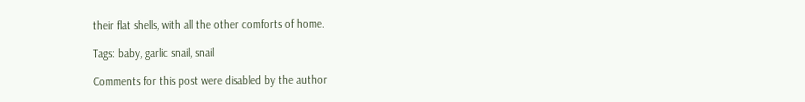their flat shells, with all the other comforts of home.

Tags: baby, garlic snail, snail

Comments for this post were disabled by the author